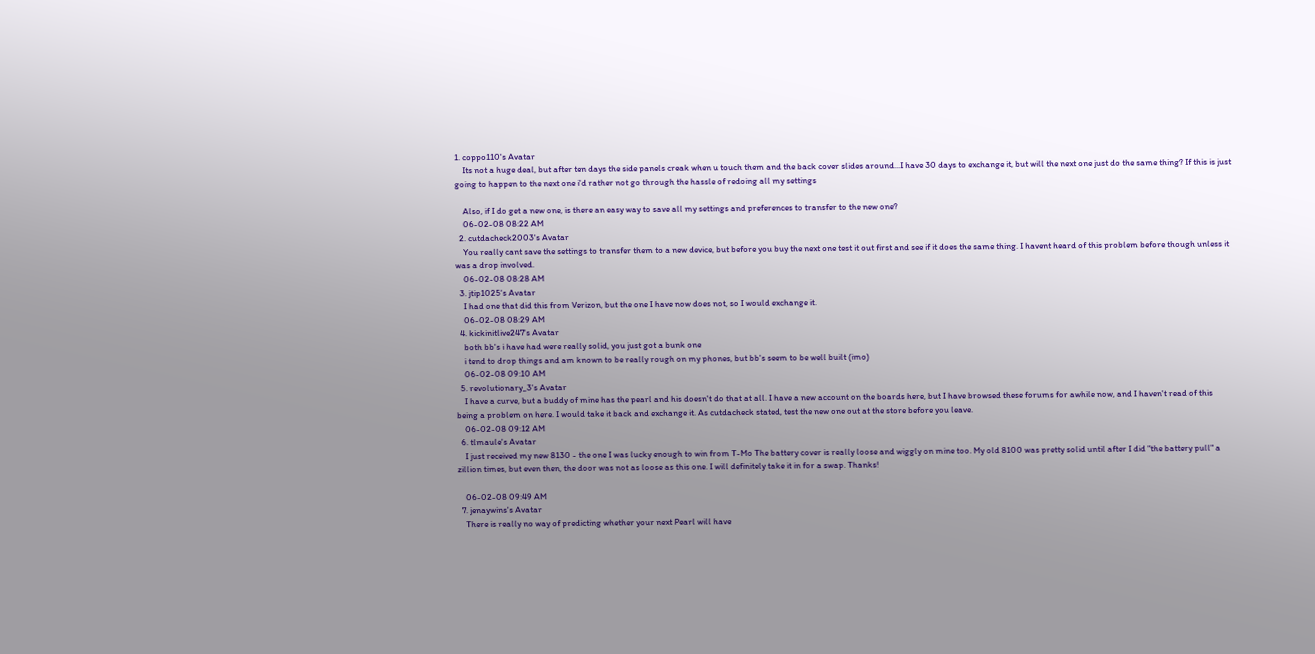1. coppo110's Avatar
    Its not a huge deal, but after ten days the side panels creak when u touch them and the back cover slides around...I have 30 days to exchange it, but will the next one just do the same thing? If this is just going to happen to the next one i'd rather not go through the hassle of redoing all my settings

    Also, if I do get a new one, is there an easy way to save all my settings and preferences to transfer to the new one?
    06-02-08 08:22 AM
  2. cutdacheck2003's Avatar
    You really cant save the settings to transfer them to a new device, but before you buy the next one test it out first and see if it does the same thing. I havent heard of this problem before though unless it was a drop involved.
    06-02-08 08:28 AM
  3. jtip1025's Avatar
    I had one that did this from Verizon, but the one I have now does not, so I would exchange it.
    06-02-08 08:29 AM
  4. kickinitlive247's Avatar
    both bb's i have had were really solid, you just got a bunk one
    i tend to drop things and am known to be really rough on my phones, but bb's seem to be well built (imo)
    06-02-08 09:10 AM
  5. revolutionary_3's Avatar
    I have a curve, but a buddy of mine has the pearl and his doesn't do that at all. I have a new account on the boards here, but I have browsed these forums for awhile now, and I haven't read of this being a problem on here. I would take it back and exchange it. As cutdacheck stated, test the new one out at the store before you leave.
    06-02-08 09:12 AM
  6. tlmaule's Avatar
    I just received my new 8130 - the one I was lucky enough to win from T-Mo The battery cover is really loose and wiggly on mine too. My old 8100 was pretty solid until after I did "the battery pull" a zillion times, but even then, the door was not as loose as this one. I will definitely take it in for a swap. Thanks!

    06-02-08 09:49 AM
  7. jenaywins's Avatar
    There is really no way of predicting whether your next Pearl will have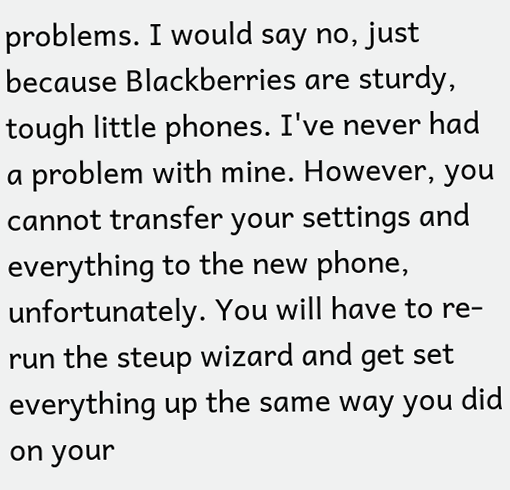problems. I would say no, just because Blackberries are sturdy, tough little phones. I've never had a problem with mine. However, you cannot transfer your settings and everything to the new phone, unfortunately. You will have to re-run the steup wizard and get set everything up the same way you did on your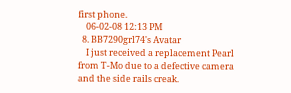first phone.
    06-02-08 12:13 PM
  8. BB7290grl74's Avatar
    I just received a replacement Pearl from T-Mo due to a defective camera and the side rails creak.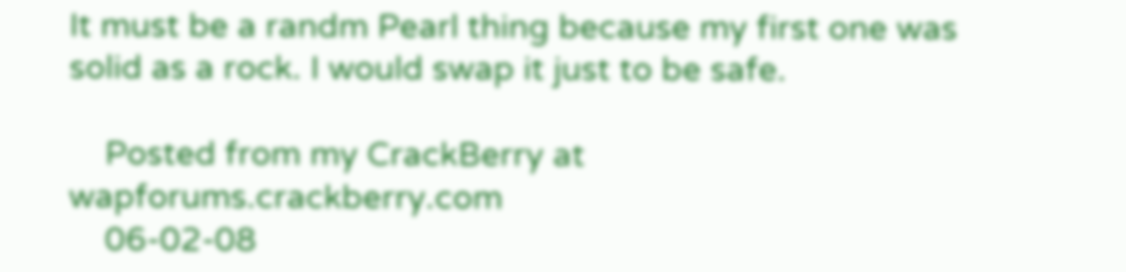It must be a randm Pearl thing because my first one was solid as a rock. I would swap it just to be safe.

    Posted from my CrackBerry at wapforums.crackberry.com
    06-02-08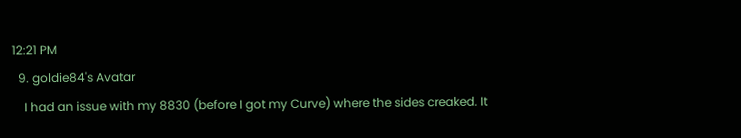12:21 PM
  9. goldie84's Avatar
    I had an issue with my 8830 (before I got my Curve) where the sides creaked. It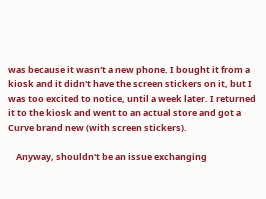was because it wasn't a new phone. I bought it from a kiosk and it didn't have the screen stickers on it, but I was too excited to notice, until a week later. I returned it to the kiosk and went to an actual store and got a Curve brand new (with screen stickers).

    Anyway, shouldn't be an issue exchanging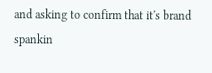and asking to confirm that it's brand spankin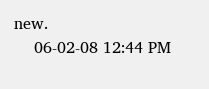new.
    06-02-08 12:44 PM